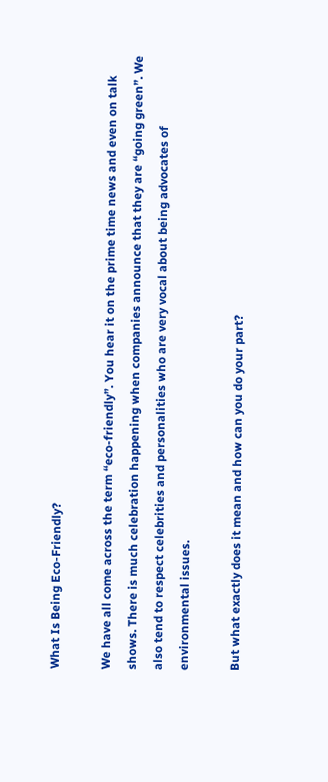What Is Being Eco-Friendly?

We have all come across the term “eco-friendly”. You hear it on the prime time news and even on talk shows. There is much celebration happening when companies announce that they are “going green”. We also tend to respect celebrities and personalities who are very vocal about being advocates of environmental issues.

But what exactly does it mean and how can you do your part?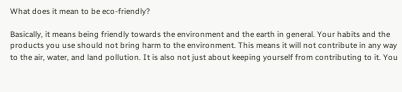What does it mean to be eco-friendly?

Basically, it means being friendly towards the environment and the earth in general. Your habits and the products you use should not bring harm to the environment. This means it will not contribute in any way to the air, water, and land pollution. It is also not just about keeping yourself from contributing to it. You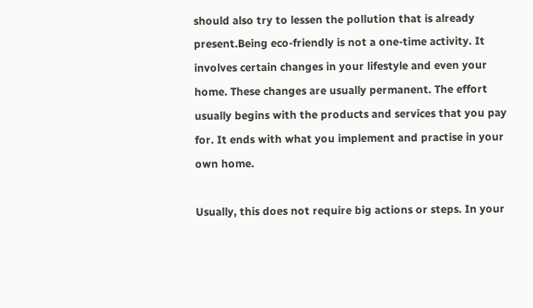should also try to lessen the pollution that is already present.Being eco-friendly is not a one-time activity. It involves certain changes in your lifestyle and even your home. These changes are usually permanent. The effort usually begins with the products and services that you pay for. It ends with what you implement and practise in your own home.

Usually, this does not require big actions or steps. In your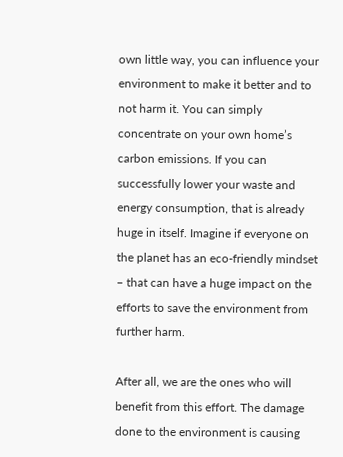own little way, you can influence your environment to make it better and to not harm it. You can simply concentrate on your own home’s carbon emissions. If you can successfully lower your waste and energy consumption, that is already huge in itself. Imagine if everyone on the planet has an eco-friendly mindset – that can have a huge impact on the efforts to save the environment from further harm.

After all, we are the ones who will benefit from this effort. The damage done to the environment is causing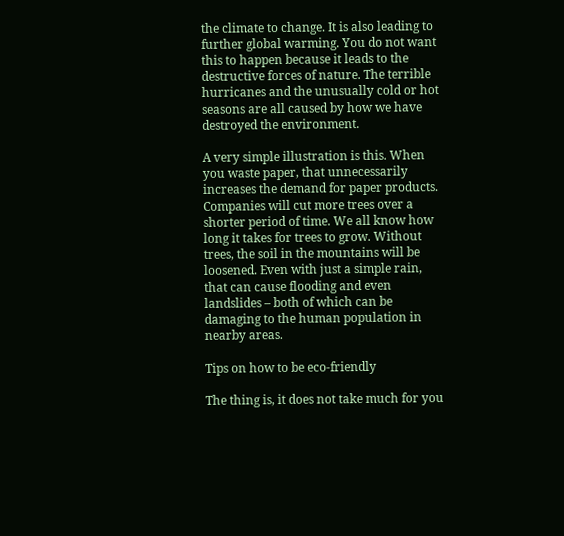the climate to change. It is also leading to further global warming. You do not want this to happen because it leads to the destructive forces of nature. The terrible hurricanes and the unusually cold or hot seasons are all caused by how we have destroyed the environment.

A very simple illustration is this. When you waste paper, that unnecessarily increases the demand for paper products. Companies will cut more trees over a shorter period of time. We all know how long it takes for trees to grow. Without trees, the soil in the mountains will be loosened. Even with just a simple rain, that can cause flooding and even landslides – both of which can be damaging to the human population in nearby areas.

Tips on how to be eco-friendly

The thing is, it does not take much for you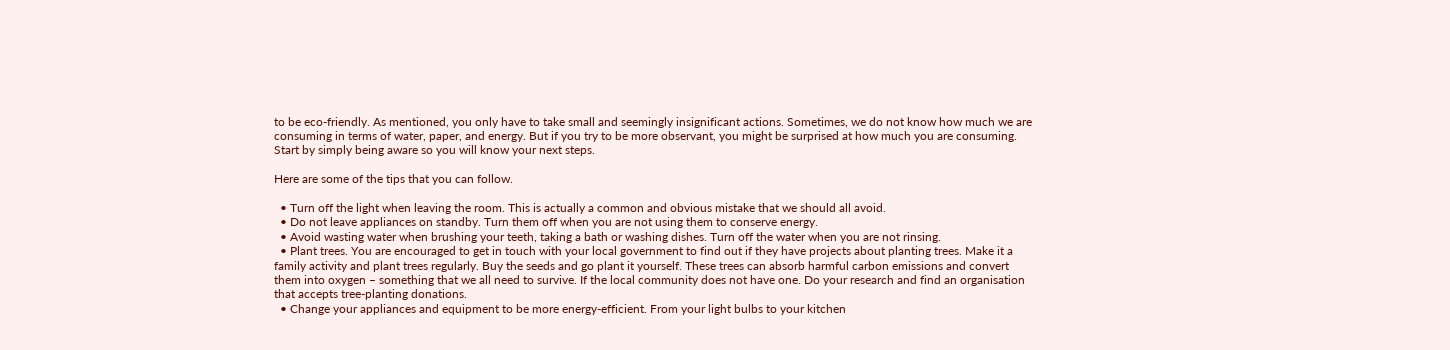to be eco-friendly. As mentioned, you only have to take small and seemingly insignificant actions. Sometimes, we do not know how much we are consuming in terms of water, paper, and energy. But if you try to be more observant, you might be surprised at how much you are consuming. Start by simply being aware so you will know your next steps.

Here are some of the tips that you can follow.

  • Turn off the light when leaving the room. This is actually a common and obvious mistake that we should all avoid.
  • Do not leave appliances on standby. Turn them off when you are not using them to conserve energy.
  • Avoid wasting water when brushing your teeth, taking a bath or washing dishes. Turn off the water when you are not rinsing.
  • Plant trees. You are encouraged to get in touch with your local government to find out if they have projects about planting trees. Make it a family activity and plant trees regularly. Buy the seeds and go plant it yourself. These trees can absorb harmful carbon emissions and convert them into oxygen – something that we all need to survive. If the local community does not have one. Do your research and find an organisation that accepts tree-planting donations.
  • Change your appliances and equipment to be more energy-efficient. From your light bulbs to your kitchen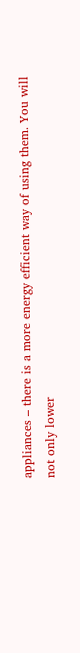appliances – there is a more energy efficient way of using them. You will not only lower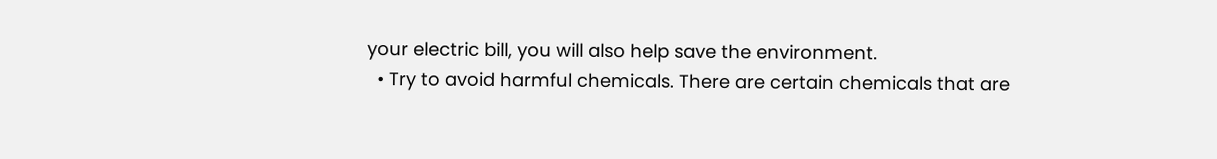your electric bill, you will also help save the environment.
  • Try to avoid harmful chemicals. There are certain chemicals that are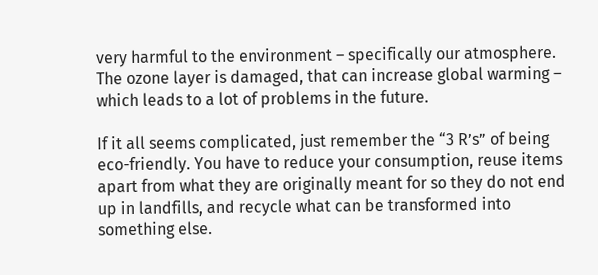very harmful to the environment – specifically our atmosphere. The ozone layer is damaged, that can increase global warming – which leads to a lot of problems in the future.

If it all seems complicated, just remember the “3 R’s” of being eco-friendly. You have to reduce your consumption, reuse items apart from what they are originally meant for so they do not end up in landfills, and recycle what can be transformed into something else.